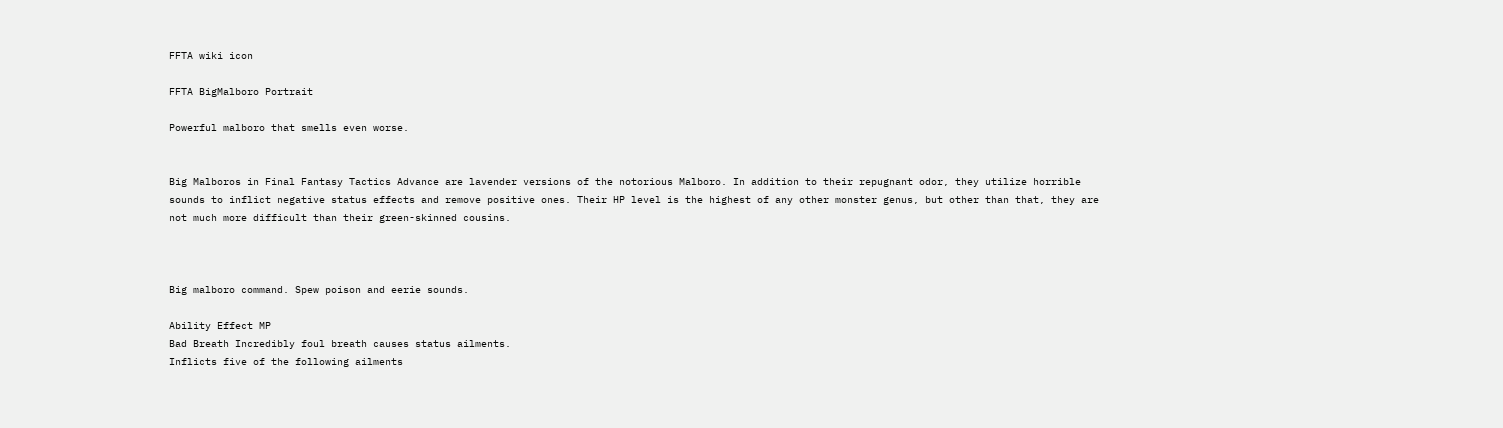FFTA wiki icon

FFTA BigMalboro Portrait

Powerful malboro that smells even worse.


Big Malboros in Final Fantasy Tactics Advance are lavender versions of the notorious Malboro. In addition to their repugnant odor, they utilize horrible sounds to inflict negative status effects and remove positive ones. Their HP level is the highest of any other monster genus, but other than that, they are not much more difficult than their green-skinned cousins.



Big malboro command. Spew poison and eerie sounds.

Ability Effect MP
Bad Breath Incredibly foul breath causes status ailments.
Inflicts five of the following ailments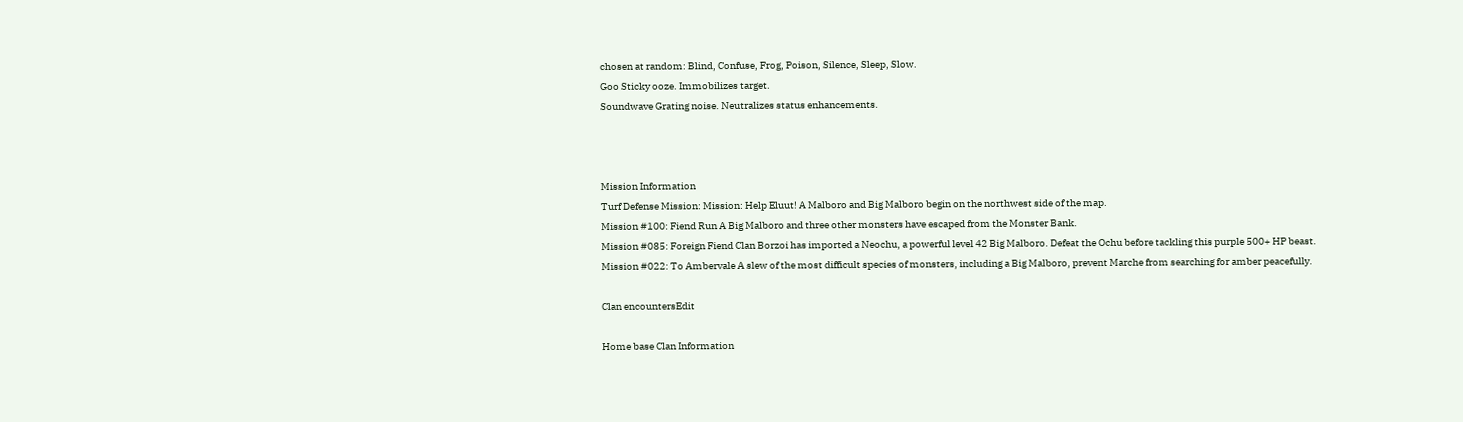chosen at random: Blind, Confuse, Frog, Poison, Silence, Sleep, Slow.
Goo Sticky ooze. Immobilizes target.
Soundwave Grating noise. Neutralizes status enhancements.



Mission Information
Turf Defense Mission: Mission: Help Eluut! A Malboro and Big Malboro begin on the northwest side of the map.
Mission #100: Fiend Run A Big Malboro and three other monsters have escaped from the Monster Bank.
Mission #085: Foreign Fiend Clan Borzoi has imported a Neochu, a powerful level 42 Big Malboro. Defeat the Ochu before tackling this purple 500+ HP beast.
Mission #022: To Ambervale A slew of the most difficult species of monsters, including a Big Malboro, prevent Marche from searching for amber peacefully.

Clan encountersEdit

Home base Clan Information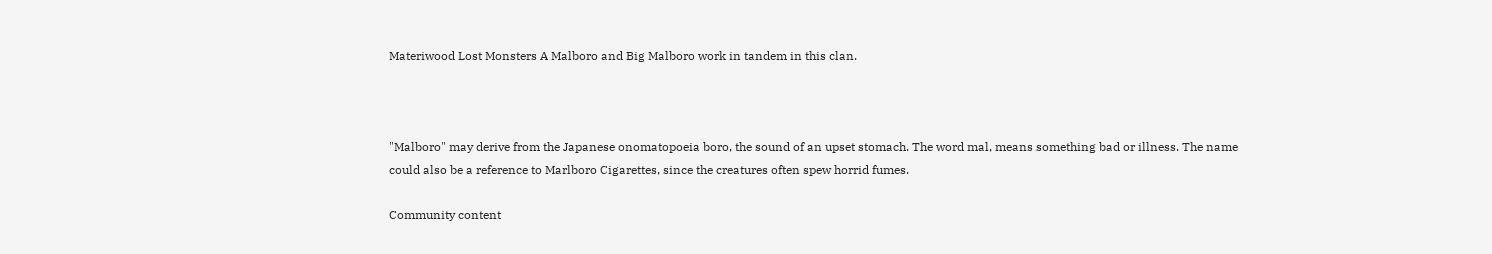Materiwood Lost Monsters A Malboro and Big Malboro work in tandem in this clan.



"Malboro" may derive from the Japanese onomatopoeia boro, the sound of an upset stomach. The word mal, means something bad or illness. The name could also be a reference to Marlboro Cigarettes, since the creatures often spew horrid fumes.

Community content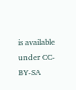is available under CC-BY-SA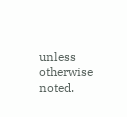unless otherwise noted.